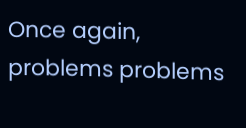Once again, problems problems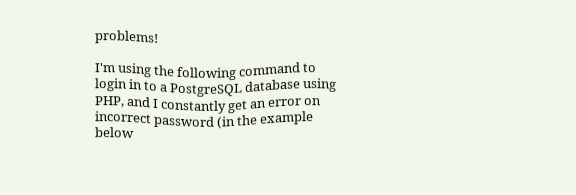problems!

I'm using the following command to login in to a PostgreSQL database using PHP, and I constantly get an error on incorrect password (in the example below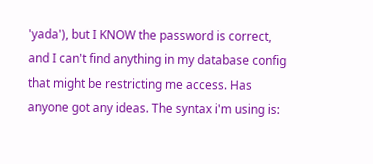'yada'), but I KNOW the password is correct, and I can't find anything in my database config that might be restricting me access. Has anyone got any ideas. The syntax i'm using is: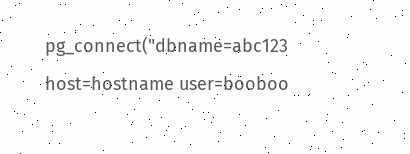pg_connect("dbname=abc123 host=hostname user=booboo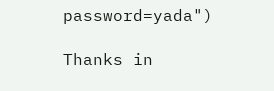password=yada")

Thanks in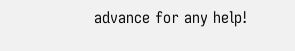advance for any help!